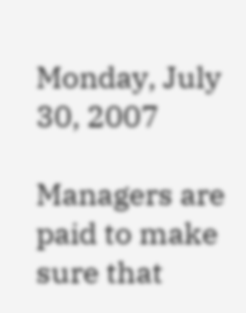Monday, July 30, 2007

Managers are paid to make sure that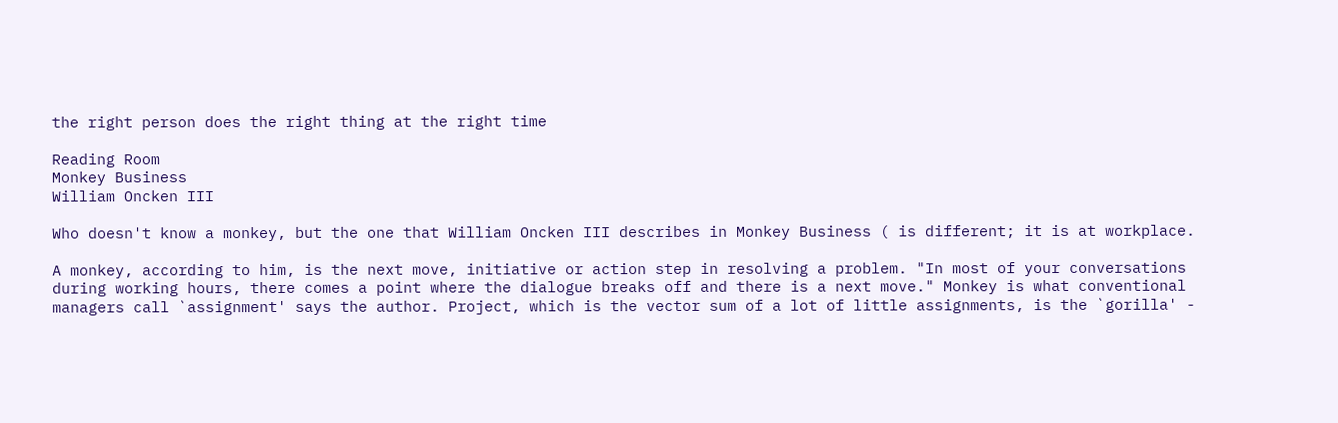the right person does the right thing at the right time

Reading Room
Monkey Business
William Oncken III

Who doesn't know a monkey, but the one that William Oncken III describes in Monkey Business ( is different; it is at workplace.

A monkey, according to him, is the next move, initiative or action step in resolving a problem. "In most of your conversations during working hours, there comes a point where the dialogue breaks off and there is a next move." Monkey is what conventional managers call `assignment' says the author. Project, which is the vector sum of a lot of little assignments, is the `gorilla' -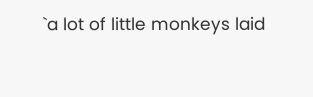`a lot of little monkeys laid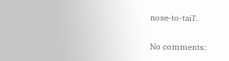nose-to-tail'.

No comments: